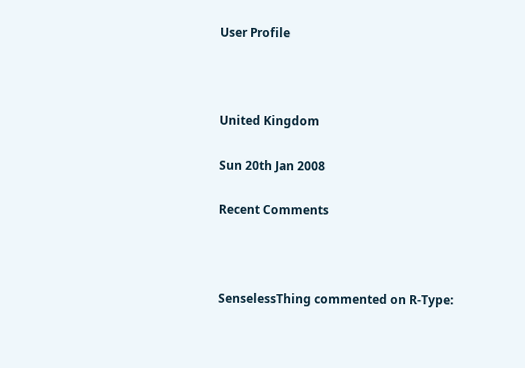User Profile



United Kingdom

Sun 20th Jan 2008

Recent Comments



SenselessThing commented on R-Type: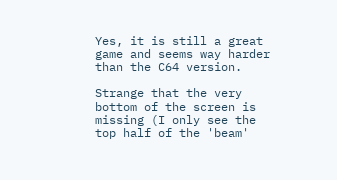Yes, it is still a great game and seems way harder than the C64 version.

Strange that the very bottom of the screen is missing (I only see the top half of the 'beam'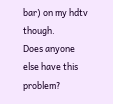bar) on my hdtv though.
Does anyone else have this problem?